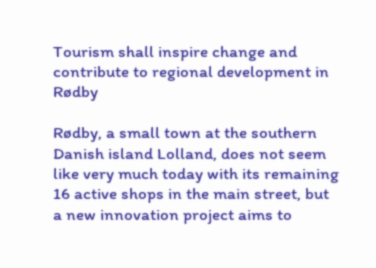Tourism shall inspire change and contribute to regional development in Rødby

Rødby, a small town at the southern Danish island Lolland, does not seem like very much today with its remaining 16 active shops in the main street, but a new innovation project aims to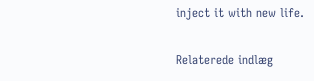inject it with new life.

Relaterede indlæg